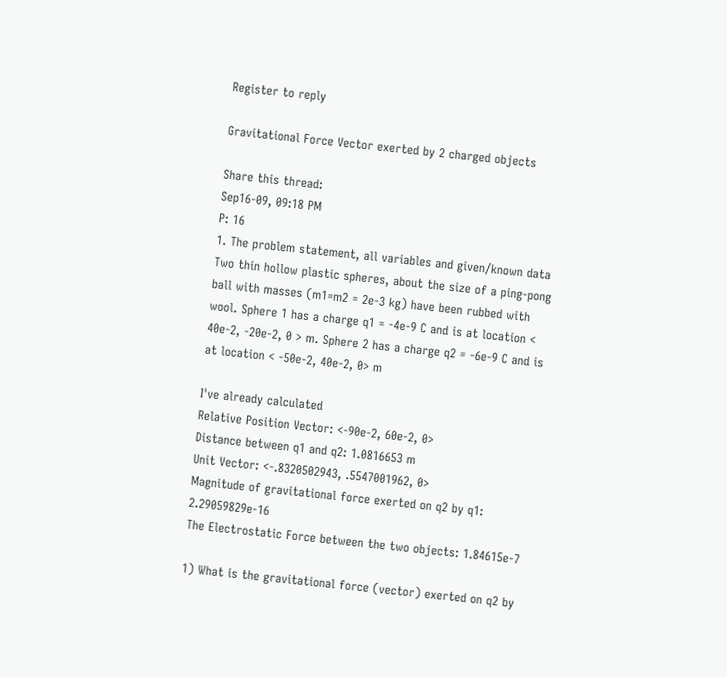Register to reply

Gravitational Force Vector exerted by 2 charged objects

Share this thread:
Sep16-09, 09:18 PM
P: 16
1. The problem statement, all variables and given/known data
Two thin hollow plastic spheres, about the size of a ping-pong ball with masses (m1=m2 = 2e-3 kg) have been rubbed with wool. Sphere 1 has a charge q1 = -4e-9 C and is at location < 40e-2, -20e-2, 0 > m. Sphere 2 has a charge q2 = -6e-9 C and is at location < -50e-2, 40e-2, 0> m

I've already calculated
Relative Position Vector: <-90e-2, 60e-2, 0>
Distance between q1 and q2: 1.0816653 m
Unit Vector: <-.8320502943, .5547001962, 0>
Magnitude of gravitational force exerted on q2 by q1: 2.29059829e-16
The Electrostatic Force between the two objects: 1.84615e-7

1) What is the gravitational force (vector) exerted on q2 by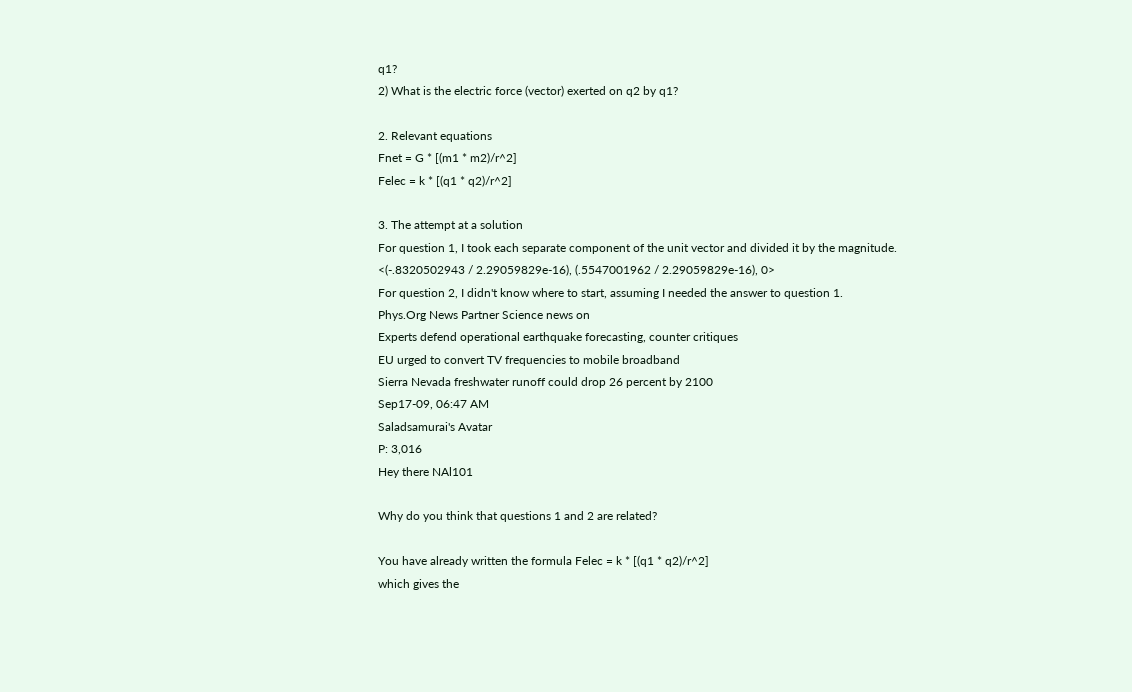q1?
2) What is the electric force (vector) exerted on q2 by q1?

2. Relevant equations
Fnet = G * [(m1 * m2)/r^2]
Felec = k * [(q1 * q2)/r^2]

3. The attempt at a solution
For question 1, I took each separate component of the unit vector and divided it by the magnitude.
<(-.8320502943 / 2.29059829e-16), (.5547001962 / 2.29059829e-16), 0>
For question 2, I didn't know where to start, assuming I needed the answer to question 1.
Phys.Org News Partner Science news on
Experts defend operational earthquake forecasting, counter critiques
EU urged to convert TV frequencies to mobile broadband
Sierra Nevada freshwater runoff could drop 26 percent by 2100
Sep17-09, 06:47 AM
Saladsamurai's Avatar
P: 3,016
Hey there NAl101

Why do you think that questions 1 and 2 are related?

You have already written the formula Felec = k * [(q1 * q2)/r^2]
which gives the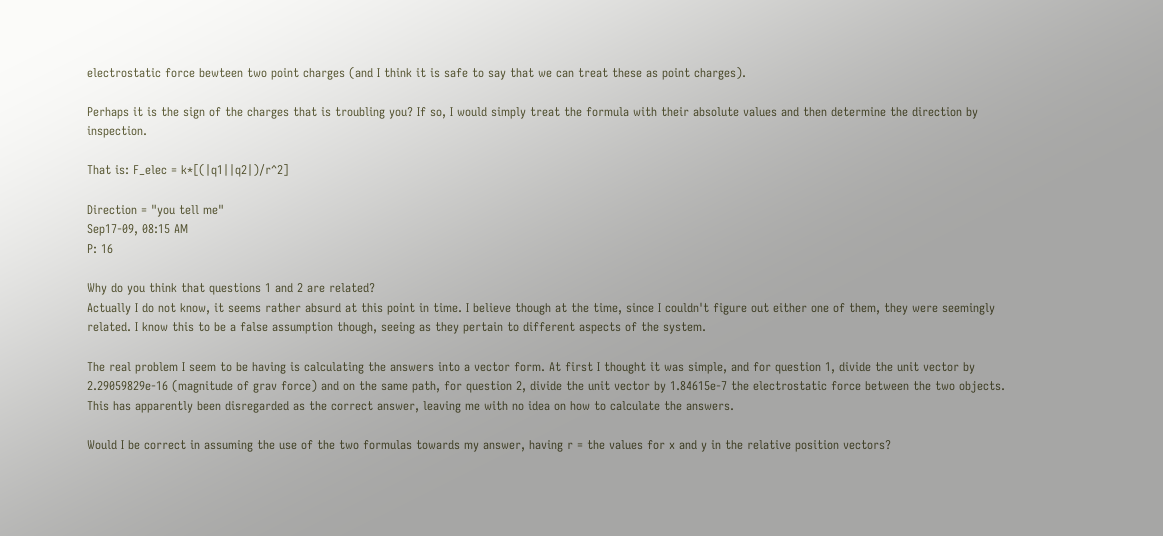electrostatic force bewteen two point charges (and I think it is safe to say that we can treat these as point charges).

Perhaps it is the sign of the charges that is troubling you? If so, I would simply treat the formula with their absolute values and then determine the direction by inspection.

That is: F_elec = k*[(|q1||q2|)/r^2]

Direction = "you tell me"
Sep17-09, 08:15 AM
P: 16

Why do you think that questions 1 and 2 are related?
Actually I do not know, it seems rather absurd at this point in time. I believe though at the time, since I couldn't figure out either one of them, they were seemingly related. I know this to be a false assumption though, seeing as they pertain to different aspects of the system.

The real problem I seem to be having is calculating the answers into a vector form. At first I thought it was simple, and for question 1, divide the unit vector by 2.29059829e-16 (magnitude of grav force) and on the same path, for question 2, divide the unit vector by 1.84615e-7 the electrostatic force between the two objects. This has apparently been disregarded as the correct answer, leaving me with no idea on how to calculate the answers.

Would I be correct in assuming the use of the two formulas towards my answer, having r = the values for x and y in the relative position vectors?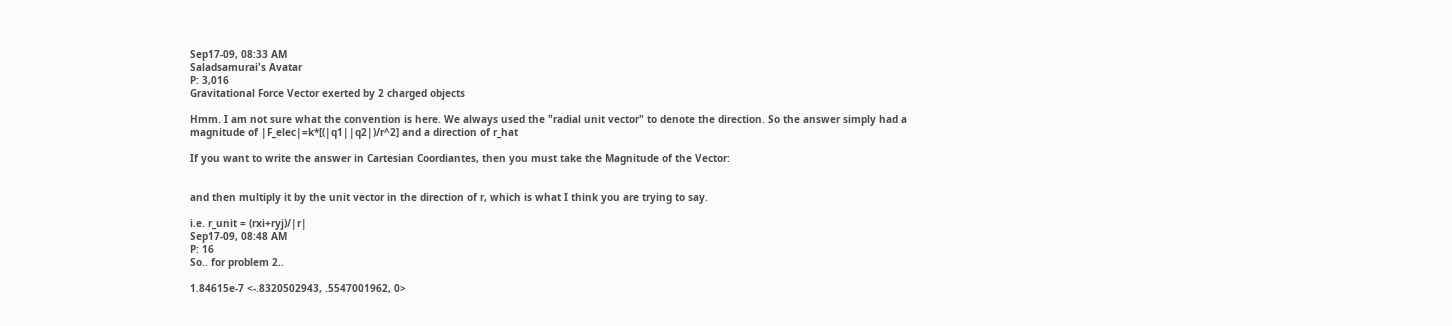Sep17-09, 08:33 AM
Saladsamurai's Avatar
P: 3,016
Gravitational Force Vector exerted by 2 charged objects

Hmm. I am not sure what the convention is here. We always used the "radial unit vector" to denote the direction. So the answer simply had a magnitude of |F_elec|=k*[(|q1||q2|)/r^2] and a direction of r_hat

If you want to write the answer in Cartesian Coordiantes, then you must take the Magnitude of the Vector:


and then multiply it by the unit vector in the direction of r, which is what I think you are trying to say.

i.e. r_unit = (rxi+ryj)/|r|
Sep17-09, 08:48 AM
P: 16
So.. for problem 2..

1.84615e-7 <-.8320502943, .5547001962, 0>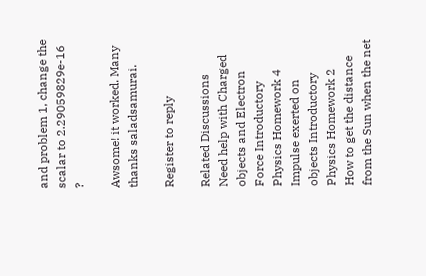and problem 1, change the scalar to 2.29059829e-16 ?

Awsome! it worked. Many thanks saladsamurai.

Register to reply

Related Discussions
Need help with Charged objects and Electron Force Introductory Physics Homework 4
Impulse exerted on objects Introductory Physics Homework 2
How to get the distance from the Sun when the net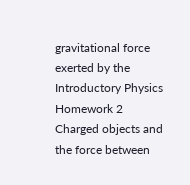gravitational force exerted by the Introductory Physics Homework 2
Charged objects and the force between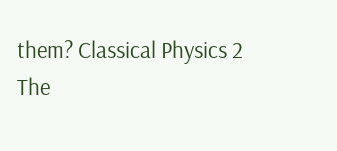them? Classical Physics 2
The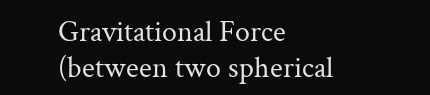Gravitational Force (between two spherical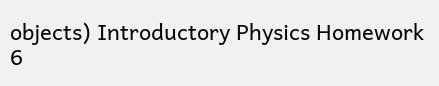objects) Introductory Physics Homework 6